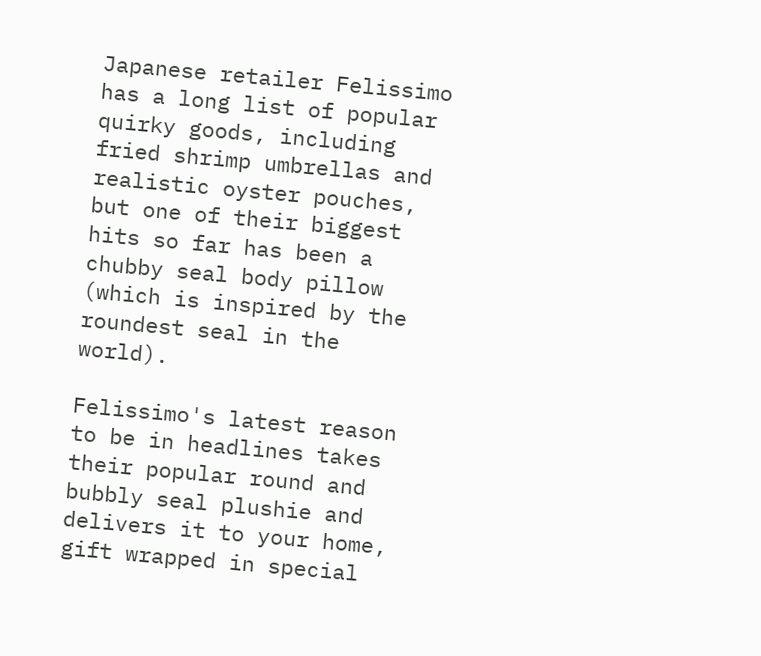Japanese retailer Felissimo has a long list of popular quirky goods, including fried shrimp umbrellas and realistic oyster pouches, but one of their biggest hits so far has been a chubby seal body pillow (which is inspired by the roundest seal in the world).

Felissimo's latest reason to be in headlines takes their popular round and bubbly seal plushie and delivers it to your home, gift wrapped in special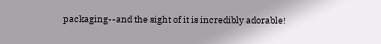packaging--and the sight of it is incredibly adorable!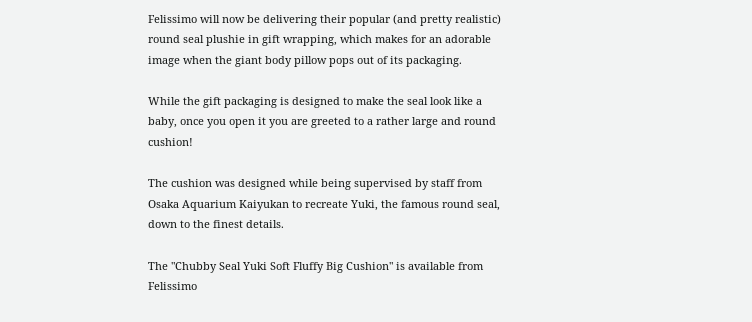Felissimo will now be delivering their popular (and pretty realistic) round seal plushie in gift wrapping, which makes for an adorable image when the giant body pillow pops out of its packaging.

While the gift packaging is designed to make the seal look like a baby, once you open it you are greeted to a rather large and round cushion!

The cushion was designed while being supervised by staff from Osaka Aquarium Kaiyukan to recreate Yuki, the famous round seal, down to the finest details.

The "Chubby Seal Yuki Soft Fluffy Big Cushion" is available from Felissimo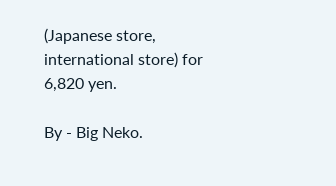(Japanese store, international store) for 6,820 yen.

By - Big Neko.